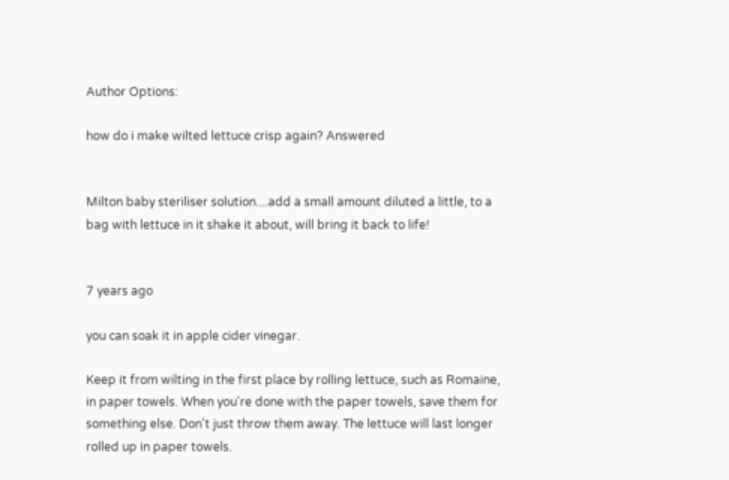Author Options:

how do i make wilted lettuce crisp again? Answered


Milton baby steriliser solution....add a small amount diluted a little, to a bag with lettuce in it shake it about, will bring it back to life!


7 years ago

you can soak it in apple cider vinegar.

Keep it from wilting in the first place by rolling lettuce, such as Romaine, in paper towels. When you're done with the paper towels, save them for something else. Don't just throw them away. The lettuce will last longer rolled up in paper towels.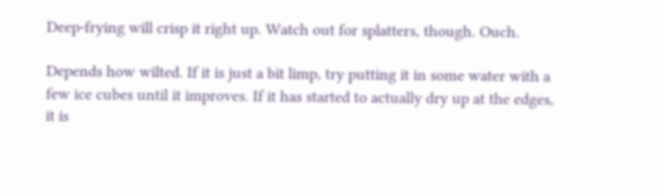Deep-frying will crisp it right up. Watch out for splatters, though. Ouch.

Depends how wilted. If it is just a bit limp, try putting it in some water with a few ice cubes until it improves. If it has started to actually dry up at the edges, it is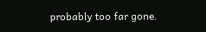probably too far gone.